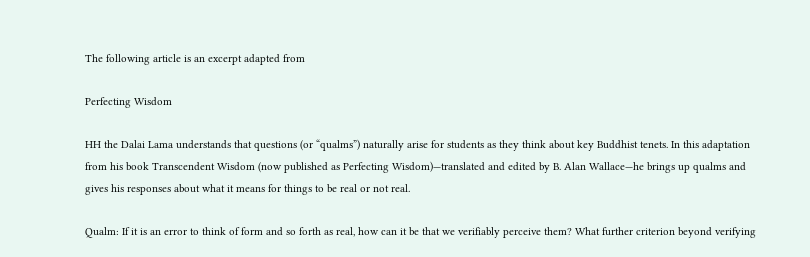The following article is an excerpt adapted from

Perfecting Wisdom

HH the Dalai Lama understands that questions (or “qualms”) naturally arise for students as they think about key Buddhist tenets. In this adaptation from his book Transcendent Wisdom (now published as Perfecting Wisdom)—translated and edited by B. Alan Wallace—he brings up qualms and gives his responses about what it means for things to be real or not real.

Qualm: If it is an error to think of form and so forth as real, how can it be that we verifiably perceive them? What further criterion beyond verifying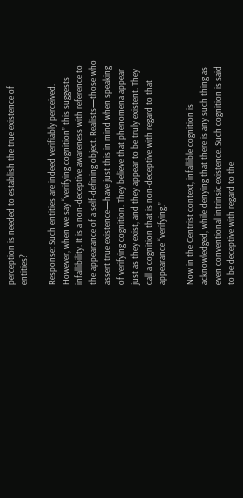perception is needed to establish the true existence of entities?

Response: Such entities are indeed verifiably perceived. However, when we say “verifying cognition” this suggests infallibility. It is a non-deceptive awareness with reference to the appearance of a self-defining object. Realists—those who assert true existence—have just this in mind when speaking of verifying cognition. They believe that phenomena appear just as they exist, and they appear to be truly existent. They call a cognition that is non-deceptive with regard to that appearance “verifying.”

Now in the Centrist context, infallible cognition is acknowledged, while denying that there is any such thing as even conventional intrinsic existence. Such cognition is said to be deceptive with regard to the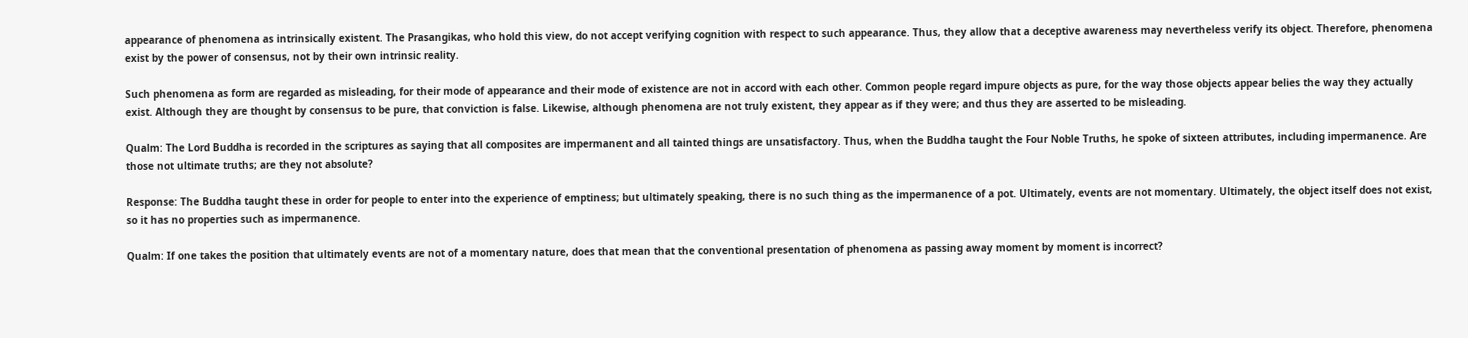appearance of phenomena as intrinsically existent. The Prasangikas, who hold this view, do not accept verifying cognition with respect to such appearance. Thus, they allow that a deceptive awareness may nevertheless verify its object. Therefore, phenomena exist by the power of consensus, not by their own intrinsic reality.

Such phenomena as form are regarded as misleading, for their mode of appearance and their mode of existence are not in accord with each other. Common people regard impure objects as pure, for the way those objects appear belies the way they actually exist. Although they are thought by consensus to be pure, that conviction is false. Likewise, although phenomena are not truly existent, they appear as if they were; and thus they are asserted to be misleading.

Qualm: The Lord Buddha is recorded in the scriptures as saying that all composites are impermanent and all tainted things are unsatisfactory. Thus, when the Buddha taught the Four Noble Truths, he spoke of sixteen attributes, including impermanence. Are those not ultimate truths; are they not absolute?

Response: The Buddha taught these in order for people to enter into the experience of emptiness; but ultimately speaking, there is no such thing as the impermanence of a pot. Ultimately, events are not momentary. Ultimately, the object itself does not exist, so it has no properties such as impermanence.

Qualm: If one takes the position that ultimately events are not of a momentary nature, does that mean that the conventional presentation of phenomena as passing away moment by moment is incorrect?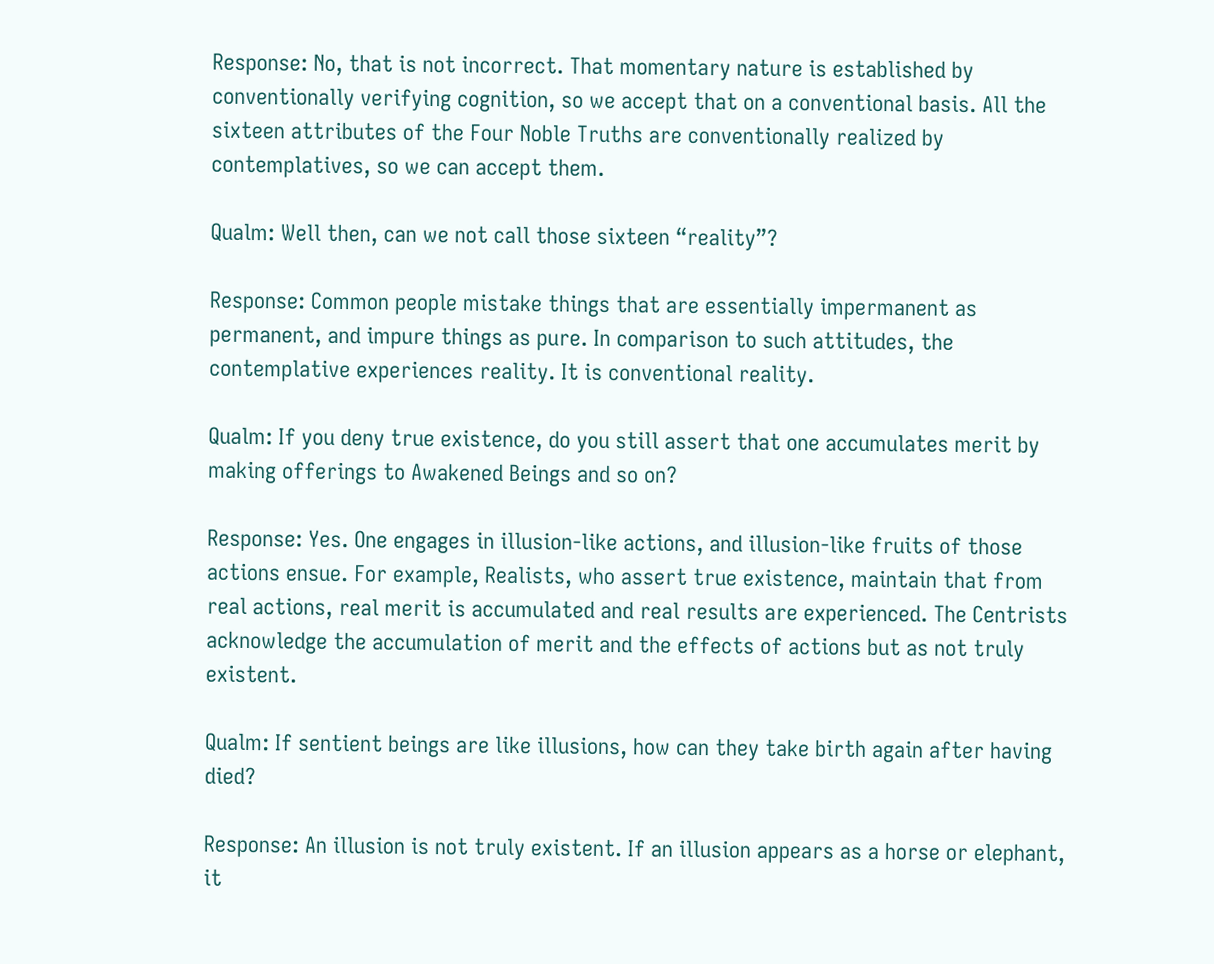Response: No, that is not incorrect. That momentary nature is established by conventionally verifying cognition, so we accept that on a conventional basis. All the sixteen attributes of the Four Noble Truths are conventionally realized by contemplatives, so we can accept them.

Qualm: Well then, can we not call those sixteen “reality”?

Response: Common people mistake things that are essentially impermanent as permanent, and impure things as pure. In comparison to such attitudes, the contemplative experiences reality. It is conventional reality.

Qualm: If you deny true existence, do you still assert that one accumulates merit by making offerings to Awakened Beings and so on?

Response: Yes. One engages in illusion-like actions, and illusion-like fruits of those actions ensue. For example, Realists, who assert true existence, maintain that from real actions, real merit is accumulated and real results are experienced. The Centrists acknowledge the accumulation of merit and the effects of actions but as not truly existent.

Qualm: If sentient beings are like illusions, how can they take birth again after having died?

Response: An illusion is not truly existent. If an illusion appears as a horse or elephant, it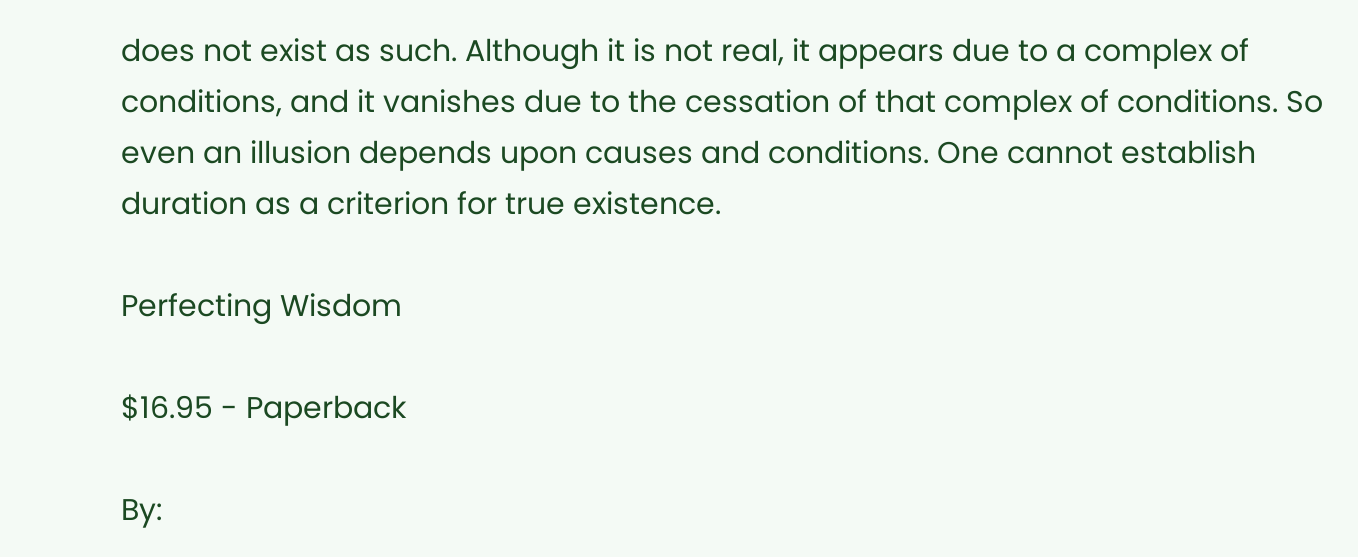does not exist as such. Although it is not real, it appears due to a complex of conditions, and it vanishes due to the cessation of that complex of conditions. So even an illusion depends upon causes and conditions. One cannot establish duration as a criterion for true existence.

Perfecting Wisdom

$16.95 - Paperback

By: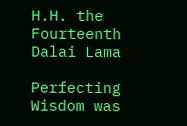H.H. the Fourteenth Dalai Lama

Perfecting Wisdom was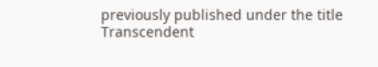previously published under the title Transcendent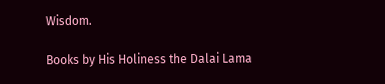Wisdom.

Books by His Holiness the Dalai Lama